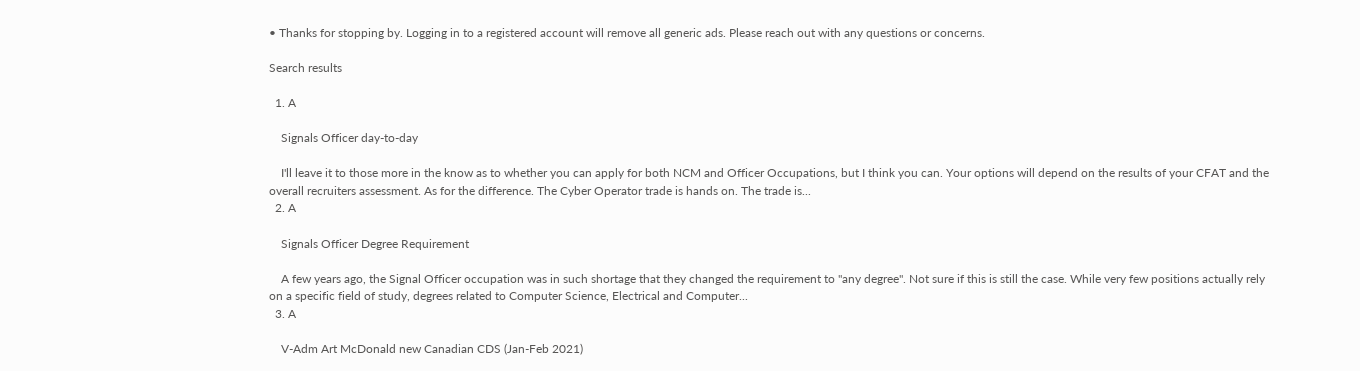• Thanks for stopping by. Logging in to a registered account will remove all generic ads. Please reach out with any questions or concerns.

Search results

  1. A

    Signals Officer day-to-day

    I'll leave it to those more in the know as to whether you can apply for both NCM and Officer Occupations, but I think you can. Your options will depend on the results of your CFAT and the overall recruiters assessment. As for the difference. The Cyber Operator trade is hands on. The trade is...
  2. A

    Signals Officer Degree Requirement

    A few years ago, the Signal Officer occupation was in such shortage that they changed the requirement to "any degree". Not sure if this is still the case. While very few positions actually rely on a specific field of study, degrees related to Computer Science, Electrical and Computer...
  3. A

    V-Adm Art McDonald new Canadian CDS (Jan-Feb 2021)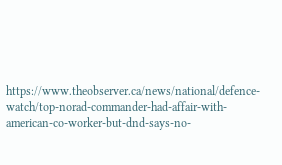https://www.theobserver.ca/news/national/defence-watch/top-norad-commander-had-affair-with-american-co-worker-but-dnd-says-no-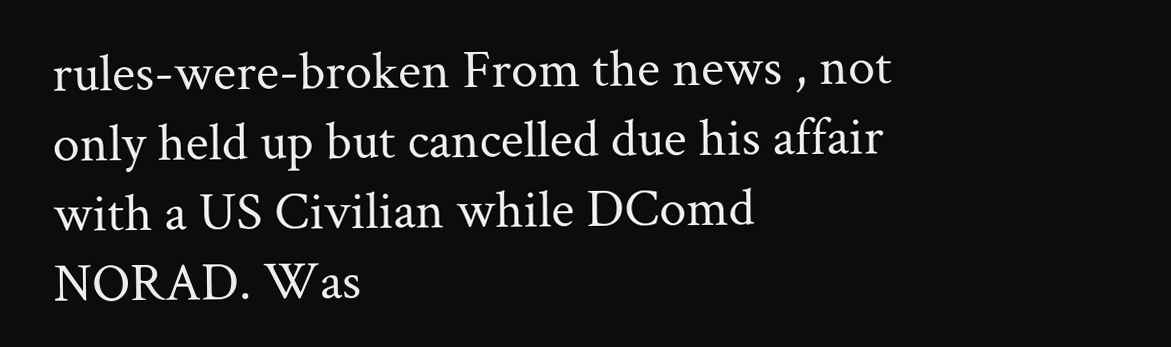rules-were-broken From the news , not only held up but cancelled due his affair with a US Civilian while DComd NORAD. Was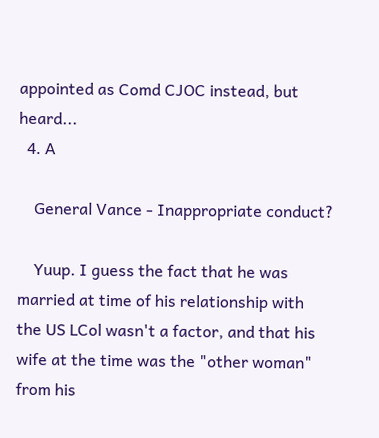appointed as Comd CJOC instead, but heard...
  4. A

    General Vance - Inappropriate conduct?

    Yuup. I guess the fact that he was married at time of his relationship with the US LCol wasn't a factor, and that his wife at the time was the "other woman" from his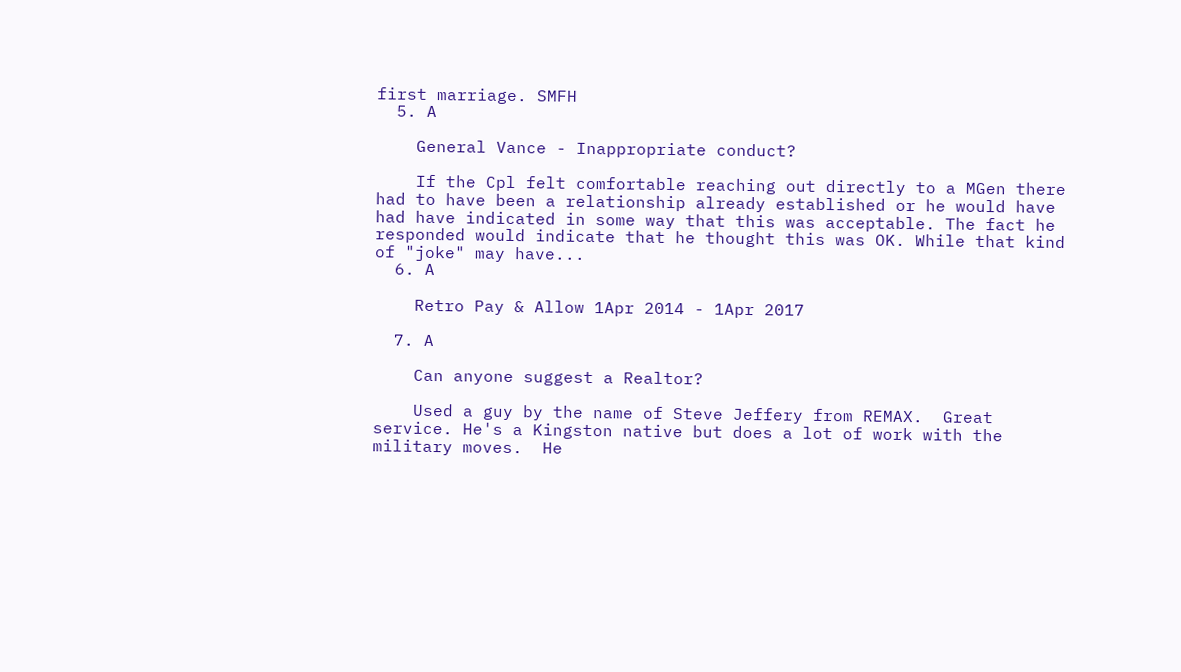first marriage. SMFH
  5. A

    General Vance - Inappropriate conduct?

    If the Cpl felt comfortable reaching out directly to a MGen there had to have been a relationship already established or he would have had have indicated in some way that this was acceptable. The fact he responded would indicate that he thought this was OK. While that kind of "joke" may have...
  6. A

    Retro Pay & Allow 1Apr 2014 - 1Apr 2017

  7. A

    Can anyone suggest a Realtor?

    Used a guy by the name of Steve Jeffery from REMAX.  Great service. He's a Kingston native but does a lot of work with the military moves.  He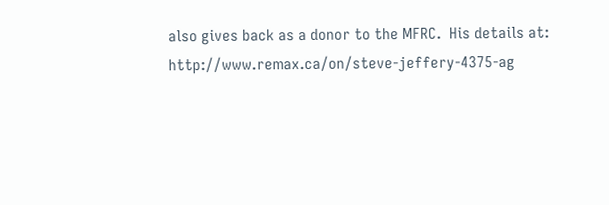also gives back as a donor to the MFRC.  His details at: http://www.remax.ca/on/steve-jeffery-4375-ag